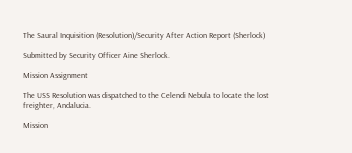The Saural Inquisition (Resolution)/Security After Action Report (Sherlock)

Submitted by Security Officer Aine Sherlock.

Mission Assignment

The USS Resolution was dispatched to the Celendi Nebula to locate the lost freighter, Andalucia.

Mission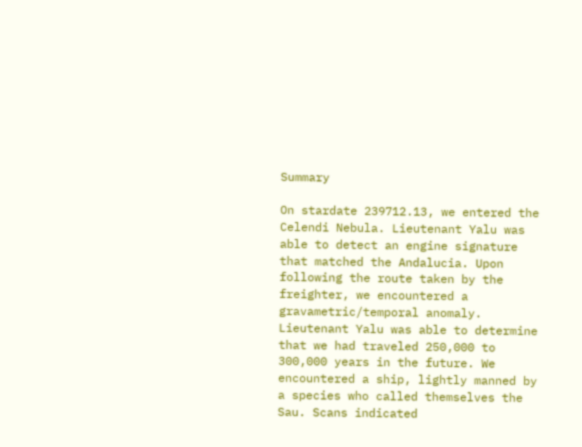Summary

On stardate 239712.13, we entered the Celendi Nebula. Lieutenant Yalu was able to detect an engine signature that matched the Andalucia. Upon following the route taken by the freighter, we encountered a gravametric/temporal anomaly. Lieutenant Yalu was able to determine that we had traveled 250,000 to 300,000 years in the future. We encountered a ship, lightly manned by a species who called themselves the Sau. Scans indicated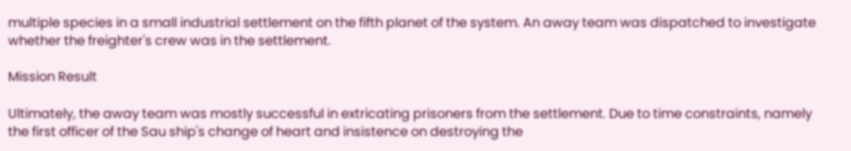multiple species in a small industrial settlement on the fifth planet of the system. An away team was dispatched to investigate whether the freighter's crew was in the settlement.

Mission Result

Ultimately, the away team was mostly successful in extricating prisoners from the settlement. Due to time constraints, namely the first officer of the Sau ship's change of heart and insistence on destroying the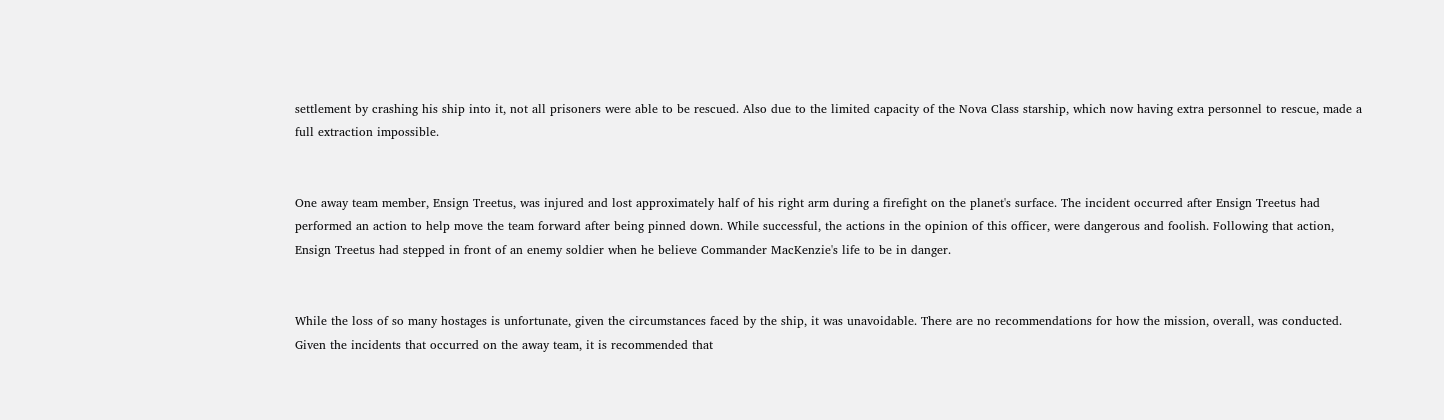settlement by crashing his ship into it, not all prisoners were able to be rescued. Also due to the limited capacity of the Nova Class starship, which now having extra personnel to rescue, made a full extraction impossible.


One away team member, Ensign Treetus, was injured and lost approximately half of his right arm during a firefight on the planet's surface. The incident occurred after Ensign Treetus had performed an action to help move the team forward after being pinned down. While successful, the actions in the opinion of this officer, were dangerous and foolish. Following that action, Ensign Treetus had stepped in front of an enemy soldier when he believe Commander MacKenzie's life to be in danger.


While the loss of so many hostages is unfortunate, given the circumstances faced by the ship, it was unavoidable. There are no recommendations for how the mission, overall, was conducted. Given the incidents that occurred on the away team, it is recommended that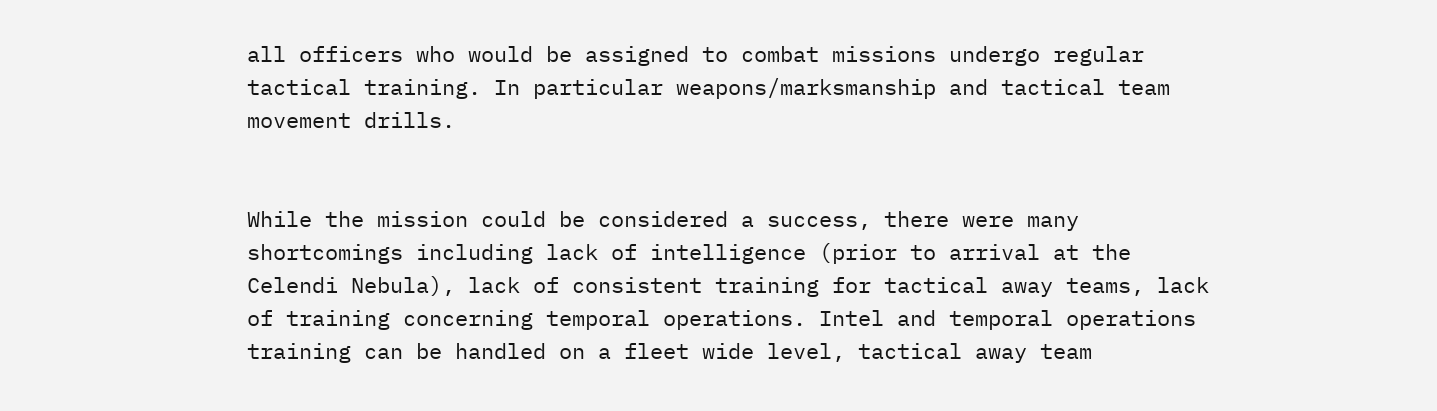all officers who would be assigned to combat missions undergo regular tactical training. In particular weapons/marksmanship and tactical team movement drills.


While the mission could be considered a success, there were many shortcomings including lack of intelligence (prior to arrival at the Celendi Nebula), lack of consistent training for tactical away teams, lack of training concerning temporal operations. Intel and temporal operations training can be handled on a fleet wide level, tactical away team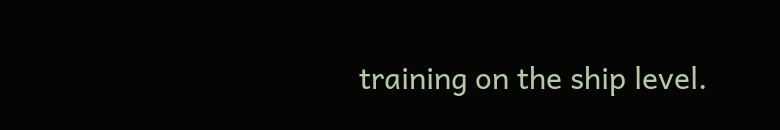training on the ship level.